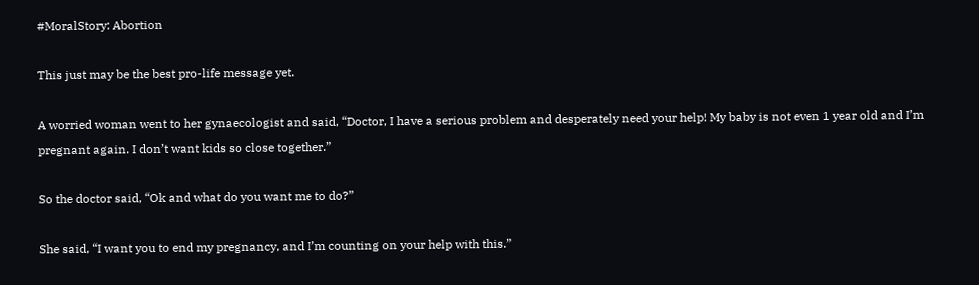#MoralStory: Abortion

This just may be the best pro-life message yet.

A worried woman went to her gynaecologist and said, “Doctor, I have a serious problem and desperately need your help! My baby is not even 1 year old and I’m pregnant again. I don’t want kids so close together.”

So the doctor said, “Ok and what do you want me to do?”

She said, “I want you to end my pregnancy, and I’m counting on your help with this.”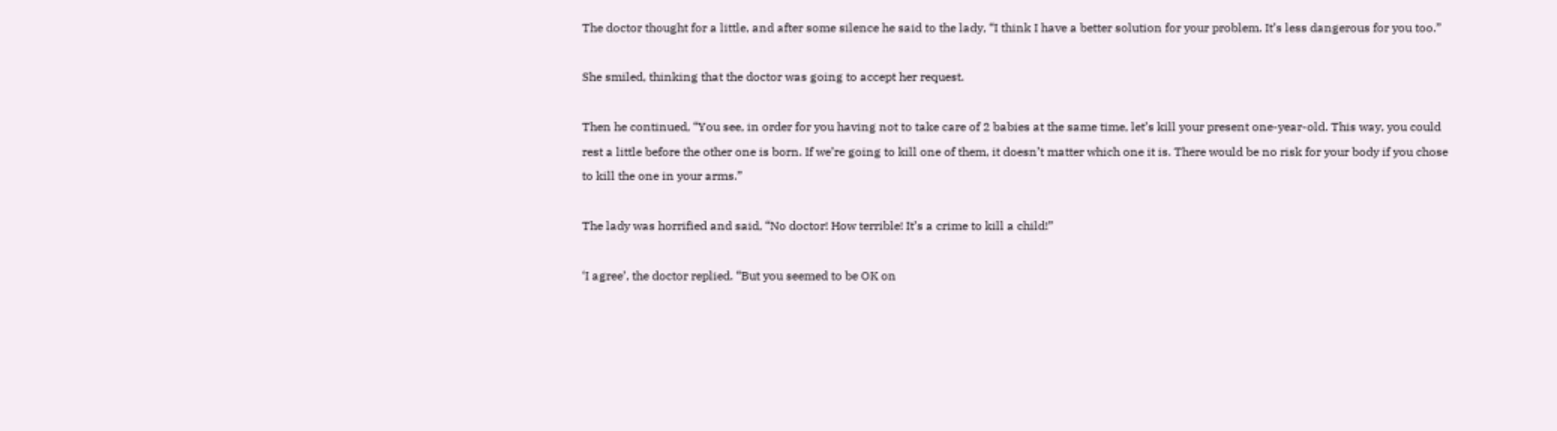The doctor thought for a little, and after some silence he said to the lady, “I think I have a better solution for your problem. It’s less dangerous for you too.”

She smiled, thinking that the doctor was going to accept her request.

Then he continued, “You see, in order for you having not to take care of 2 babies at the same time, let’s kill your present one-year-old. This way, you could rest a little before the other one is born. If we’re going to kill one of them, it doesn’t matter which one it is. There would be no risk for your body if you chose to kill the one in your arms.”

The lady was horrified and said, “No doctor! How terrible! It’s a crime to kill a child!”

‘I agree’, the doctor replied. “But you seemed to be OK on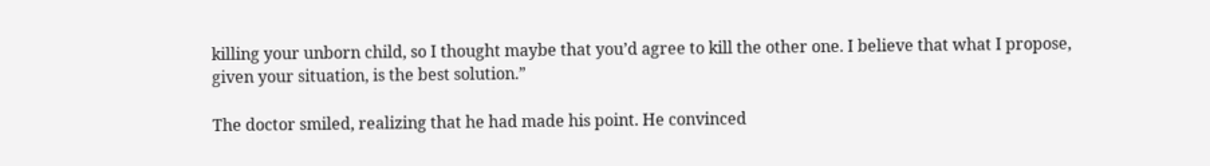killing your unborn child, so I thought maybe that you’d agree to kill the other one. I believe that what I propose, given your situation, is the best solution.”

The doctor smiled, realizing that he had made his point. He convinced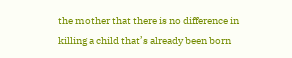the mother that there is no difference in killing a child that’s already been born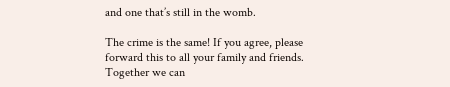and one that’s still in the womb.

The crime is the same! If you agree, please forward this to all your family and friends. Together we can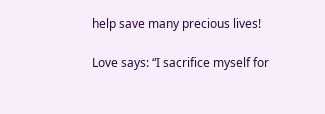help save many precious lives!

Love says: “I sacrifice myself for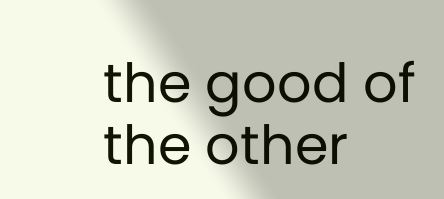the good of the other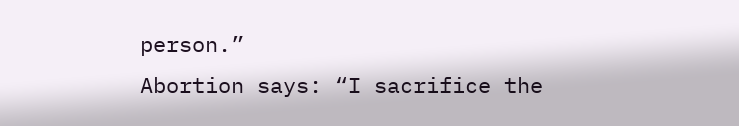person.”
Abortion says: “I sacrifice the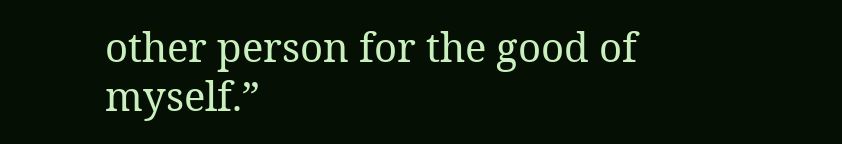other person for the good of myself.”